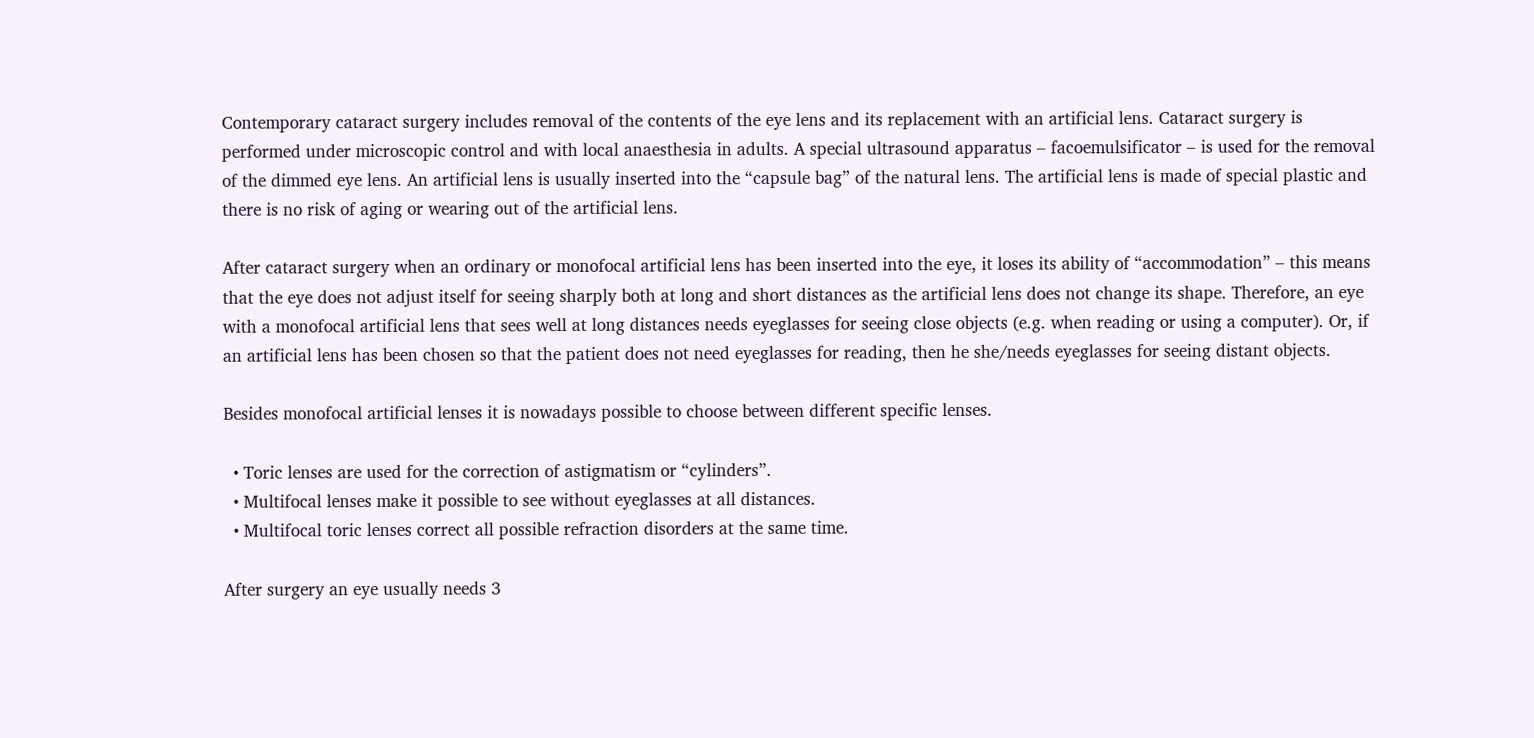Contemporary cataract surgery includes removal of the contents of the eye lens and its replacement with an artificial lens. Cataract surgery is performed under microscopic control and with local anaesthesia in adults. A special ultrasound apparatus – facoemulsificator – is used for the removal of the dimmed eye lens. An artificial lens is usually inserted into the “capsule bag” of the natural lens. The artificial lens is made of special plastic and there is no risk of aging or wearing out of the artificial lens.

After cataract surgery when an ordinary or monofocal artificial lens has been inserted into the eye, it loses its ability of “accommodation” – this means that the eye does not adjust itself for seeing sharply both at long and short distances as the artificial lens does not change its shape. Therefore, an eye with a monofocal artificial lens that sees well at long distances needs eyeglasses for seeing close objects (e.g. when reading or using a computer). Or, if an artificial lens has been chosen so that the patient does not need eyeglasses for reading, then he she/needs eyeglasses for seeing distant objects.

Besides monofocal artificial lenses it is nowadays possible to choose between different specific lenses.

  • Toric lenses are used for the correction of astigmatism or “cylinders”.
  • Multifocal lenses make it possible to see without eyeglasses at all distances.
  • Multifocal toric lenses correct all possible refraction disorders at the same time.

After surgery an eye usually needs 3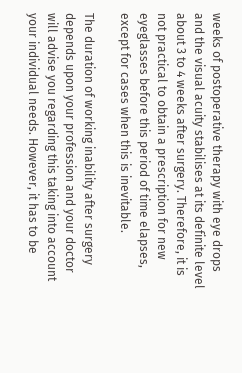weeks of postoperative therapy with eye drops and the visual acuity stabilises at its definite level about 3 to 4 weeks after surgery. Therefore, it is not practical to obtain a prescription for new eyeglasses before this period of time elapses, except for cases when this is inevitable.

The duration of working inability after surgery depends upon your profession and your doctor will advise you regarding this taking into account your individual needs. However, it has to be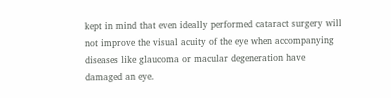kept in mind that even ideally performed cataract surgery will not improve the visual acuity of the eye when accompanying diseases like glaucoma or macular degeneration have damaged an eye.